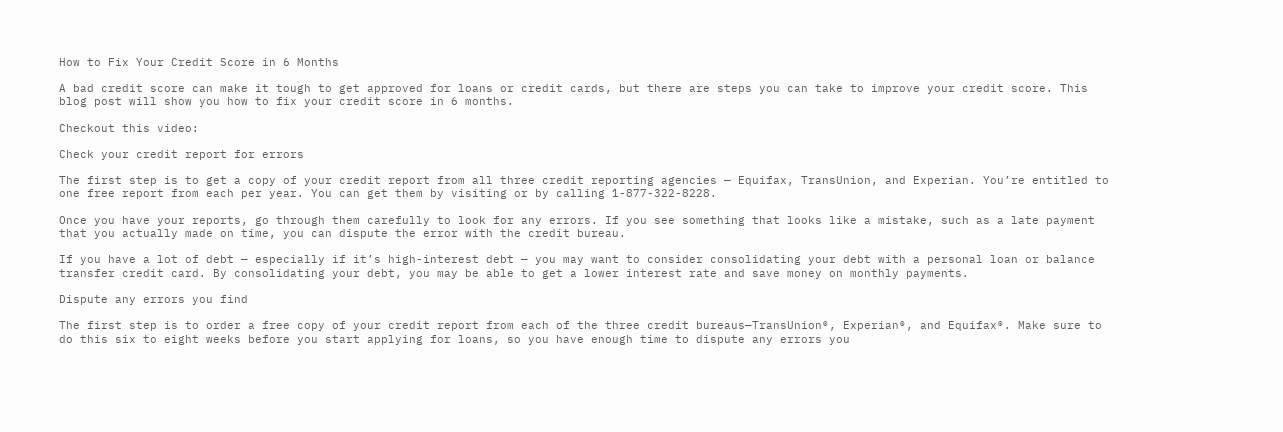How to Fix Your Credit Score in 6 Months

A bad credit score can make it tough to get approved for loans or credit cards, but there are steps you can take to improve your credit score. This blog post will show you how to fix your credit score in 6 months.

Checkout this video:

Check your credit report for errors

The first step is to get a copy of your credit report from all three credit reporting agencies — Equifax, TransUnion, and Experian. You’re entitled to one free report from each per year. You can get them by visiting or by calling 1-877-322-8228.

Once you have your reports, go through them carefully to look for any errors. If you see something that looks like a mistake, such as a late payment that you actually made on time, you can dispute the error with the credit bureau.

If you have a lot of debt — especially if it’s high-interest debt — you may want to consider consolidating your debt with a personal loan or balance transfer credit card. By consolidating your debt, you may be able to get a lower interest rate and save money on monthly payments.

Dispute any errors you find

The first step is to order a free copy of your credit report from each of the three credit bureaus—TransUnion®, Experian®, and Equifax®. Make sure to do this six to eight weeks before you start applying for loans, so you have enough time to dispute any errors you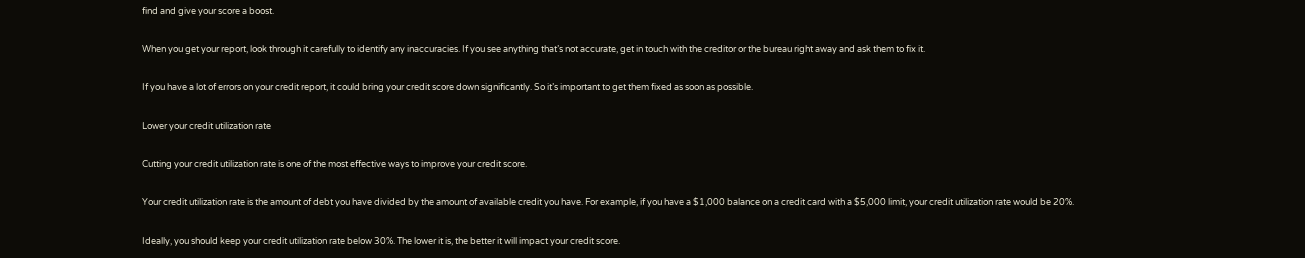find and give your score a boost.

When you get your report, look through it carefully to identify any inaccuracies. If you see anything that’s not accurate, get in touch with the creditor or the bureau right away and ask them to fix it.

If you have a lot of errors on your credit report, it could bring your credit score down significantly. So it’s important to get them fixed as soon as possible.

Lower your credit utilization rate

Cutting your credit utilization rate is one of the most effective ways to improve your credit score.

Your credit utilization rate is the amount of debt you have divided by the amount of available credit you have. For example, if you have a $1,000 balance on a credit card with a $5,000 limit, your credit utilization rate would be 20%.

Ideally, you should keep your credit utilization rate below 30%. The lower it is, the better it will impact your credit score.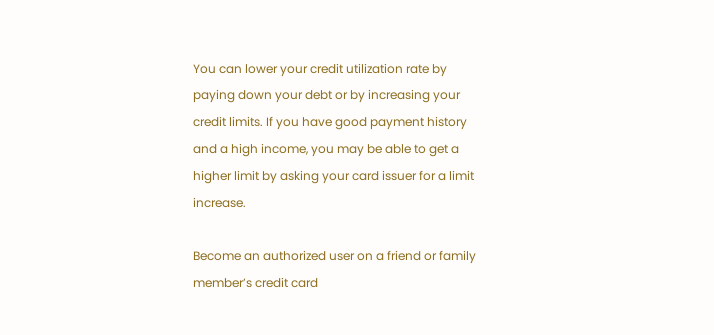You can lower your credit utilization rate by paying down your debt or by increasing your credit limits. If you have good payment history and a high income, you may be able to get a higher limit by asking your card issuer for a limit increase.

Become an authorized user on a friend or family member’s credit card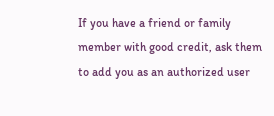If you have a friend or family member with good credit, ask them to add you as an authorized user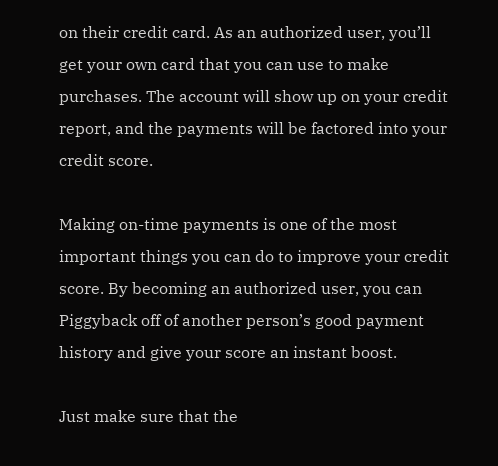on their credit card. As an authorized user, you’ll get your own card that you can use to make purchases. The account will show up on your credit report, and the payments will be factored into your credit score.

Making on-time payments is one of the most important things you can do to improve your credit score. By becoming an authorized user, you can Piggyback off of another person’s good payment history and give your score an instant boost.

Just make sure that the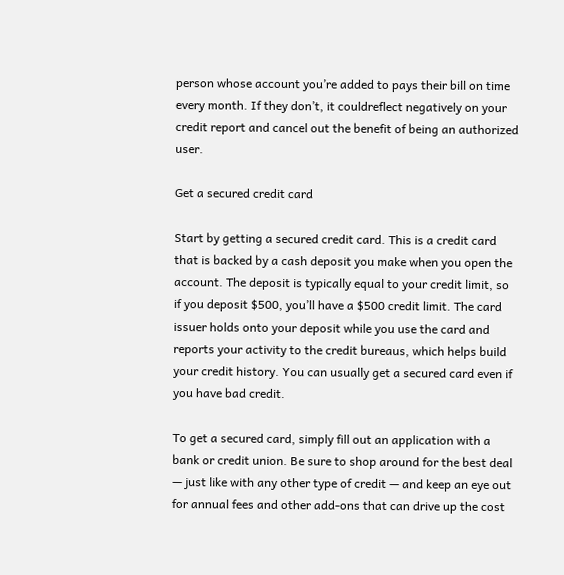person whose account you’re added to pays their bill on time every month. If they don’t, it couldreflect negatively on your credit report and cancel out the benefit of being an authorized user.

Get a secured credit card

Start by getting a secured credit card. This is a credit card that is backed by a cash deposit you make when you open the account. The deposit is typically equal to your credit limit, so if you deposit $500, you’ll have a $500 credit limit. The card issuer holds onto your deposit while you use the card and reports your activity to the credit bureaus, which helps build your credit history. You can usually get a secured card even if you have bad credit.

To get a secured card, simply fill out an application with a bank or credit union. Be sure to shop around for the best deal — just like with any other type of credit — and keep an eye out for annual fees and other add-ons that can drive up the cost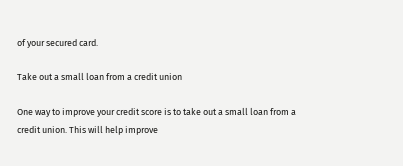of your secured card.

Take out a small loan from a credit union

One way to improve your credit score is to take out a small loan from a credit union. This will help improve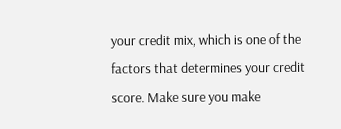your credit mix, which is one of the factors that determines your credit score. Make sure you make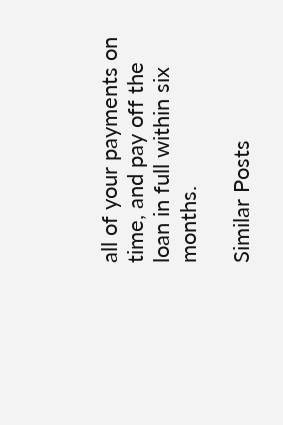all of your payments on time, and pay off the loan in full within six months.

Similar Posts